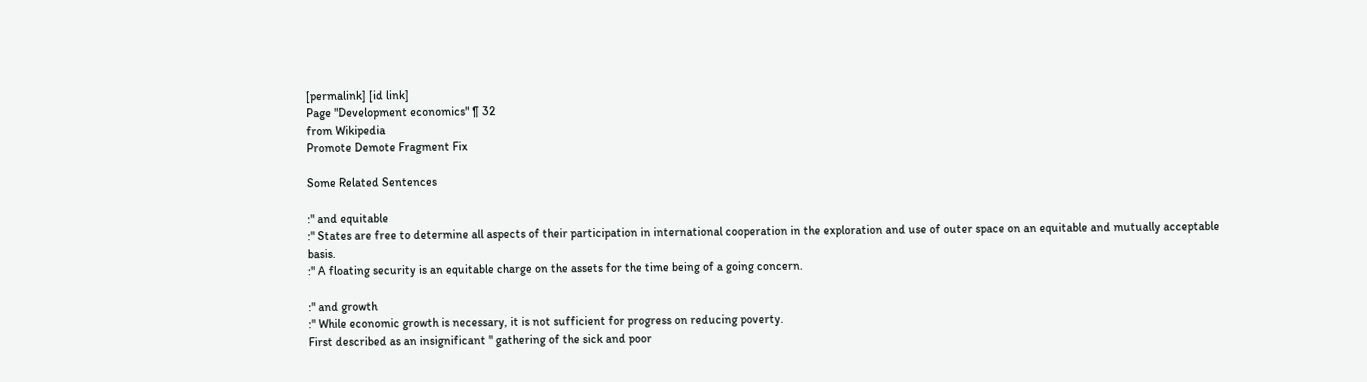[permalink] [id link]
Page "Development economics" ¶ 32
from Wikipedia
Promote Demote Fragment Fix

Some Related Sentences

:" and equitable
:" States are free to determine all aspects of their participation in international cooperation in the exploration and use of outer space on an equitable and mutually acceptable basis.
:" A floating security is an equitable charge on the assets for the time being of a going concern.

:" and growth
:" While economic growth is necessary, it is not sufficient for progress on reducing poverty.
First described as an insignificant " gathering of the sick and poor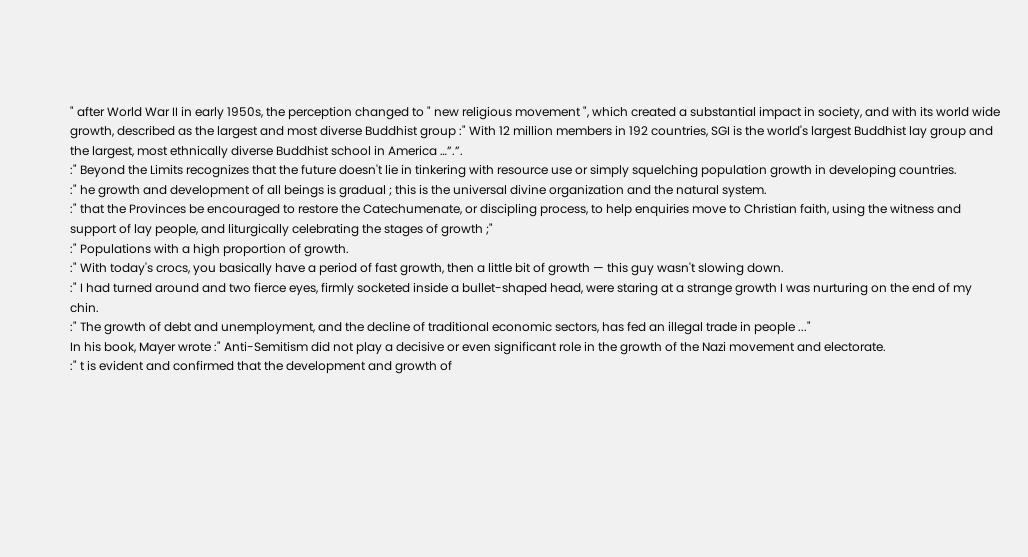" after World War II in early 1950s, the perception changed to " new religious movement ", which created a substantial impact in society, and with its world wide growth, described as the largest and most diverse Buddhist group :" With 12 million members in 192 countries, SGI is the world's largest Buddhist lay group and the largest, most ethnically diverse Buddhist school in America …”.”.
:" Beyond the Limits recognizes that the future doesn't lie in tinkering with resource use or simply squelching population growth in developing countries.
:" he growth and development of all beings is gradual ; this is the universal divine organization and the natural system.
:" that the Provinces be encouraged to restore the Catechumenate, or discipling process, to help enquiries move to Christian faith, using the witness and support of lay people, and liturgically celebrating the stages of growth ;"
:" Populations with a high proportion of growth.
:" With today's crocs, you basically have a period of fast growth, then a little bit of growth — this guy wasn't slowing down.
:" I had turned around and two fierce eyes, firmly socketed inside a bullet-shaped head, were staring at a strange growth I was nurturing on the end of my chin.
:" The growth of debt and unemployment, and the decline of traditional economic sectors, has fed an illegal trade in people ..."
In his book, Mayer wrote :" Anti-Semitism did not play a decisive or even significant role in the growth of the Nazi movement and electorate.
:" t is evident and confirmed that the development and growth of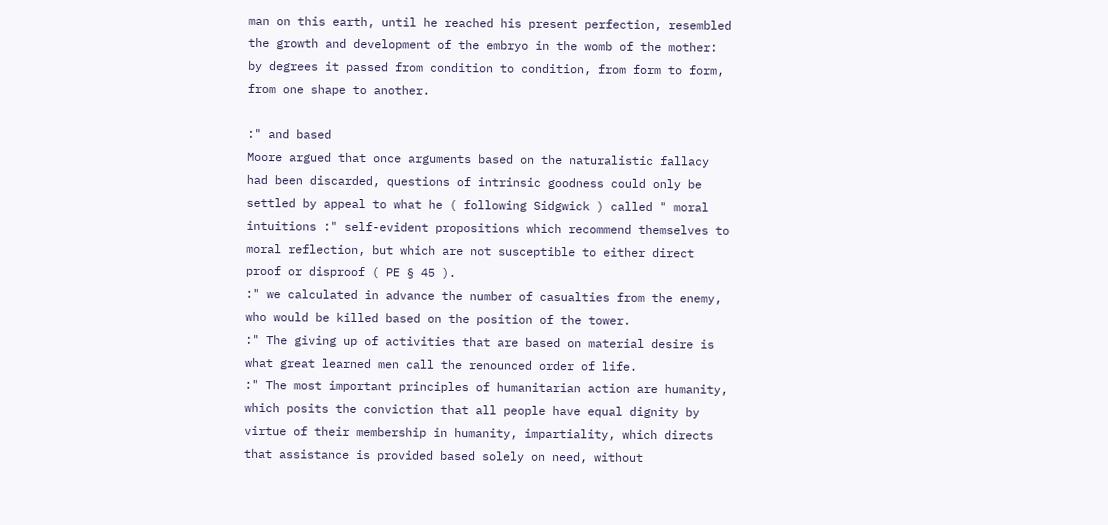man on this earth, until he reached his present perfection, resembled the growth and development of the embryo in the womb of the mother: by degrees it passed from condition to condition, from form to form, from one shape to another.

:" and based
Moore argued that once arguments based on the naturalistic fallacy had been discarded, questions of intrinsic goodness could only be settled by appeal to what he ( following Sidgwick ) called " moral intuitions :" self-evident propositions which recommend themselves to moral reflection, but which are not susceptible to either direct proof or disproof ( PE § 45 ).
:" we calculated in advance the number of casualties from the enemy, who would be killed based on the position of the tower.
:" The giving up of activities that are based on material desire is what great learned men call the renounced order of life.
:" The most important principles of humanitarian action are humanity, which posits the conviction that all people have equal dignity by virtue of their membership in humanity, impartiality, which directs that assistance is provided based solely on need, without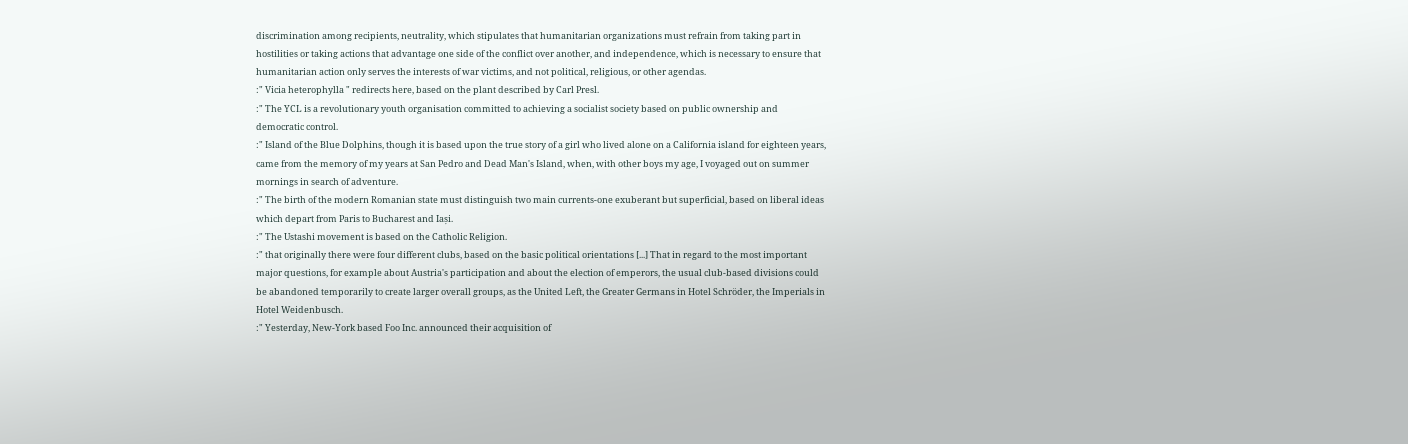discrimination among recipients, neutrality, which stipulates that humanitarian organizations must refrain from taking part in hostilities or taking actions that advantage one side of the conflict over another, and independence, which is necessary to ensure that humanitarian action only serves the interests of war victims, and not political, religious, or other agendas.
:" Vicia heterophylla " redirects here, based on the plant described by Carl Presl.
:" The YCL is a revolutionary youth organisation committed to achieving a socialist society based on public ownership and democratic control.
:" Island of the Blue Dolphins, though it is based upon the true story of a girl who lived alone on a California island for eighteen years, came from the memory of my years at San Pedro and Dead Man's Island, when, with other boys my age, I voyaged out on summer mornings in search of adventure.
:" The birth of the modern Romanian state must distinguish two main currents-one exuberant but superficial, based on liberal ideas which depart from Paris to Bucharest and Iași.
:" The Ustashi movement is based on the Catholic Religion.
:" that originally there were four different clubs, based on the basic political orientations [...] That in regard to the most important major questions, for example about Austria's participation and about the election of emperors, the usual club-based divisions could be abandoned temporarily to create larger overall groups, as the United Left, the Greater Germans in Hotel Schröder, the Imperials in Hotel Weidenbusch.
:" Yesterday, New-York based Foo Inc. announced their acquisition of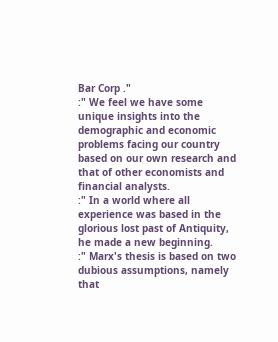Bar Corp ."
:" We feel we have some unique insights into the demographic and economic problems facing our country based on our own research and that of other economists and financial analysts.
:" In a world where all experience was based in the glorious lost past of Antiquity, he made a new beginning.
:" Marx's thesis is based on two dubious assumptions, namely that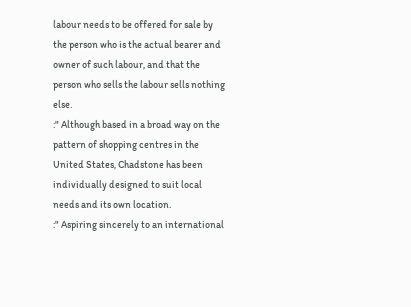labour needs to be offered for sale by the person who is the actual bearer and owner of such labour, and that the person who sells the labour sells nothing else.
:" Although based in a broad way on the pattern of shopping centres in the United States, Chadstone has been individually designed to suit local needs and its own location.
:" Aspiring sincerely to an international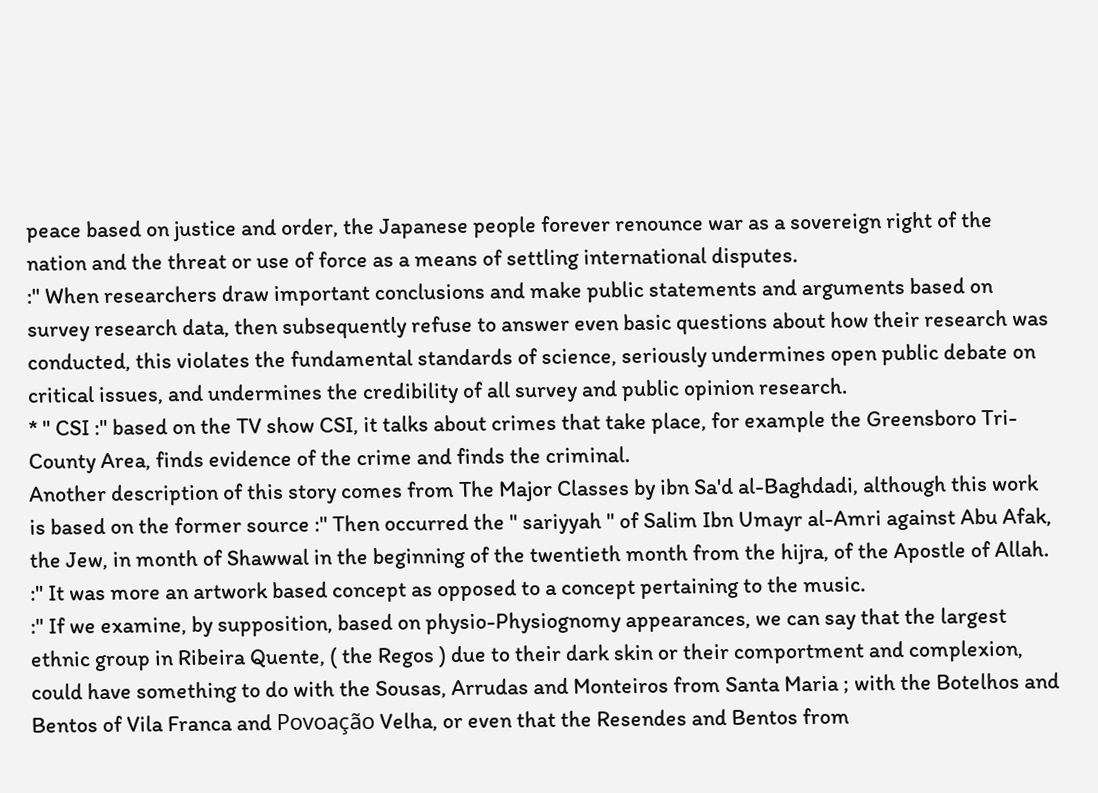peace based on justice and order, the Japanese people forever renounce war as a sovereign right of the nation and the threat or use of force as a means of settling international disputes.
:" When researchers draw important conclusions and make public statements and arguments based on survey research data, then subsequently refuse to answer even basic questions about how their research was conducted, this violates the fundamental standards of science, seriously undermines open public debate on critical issues, and undermines the credibility of all survey and public opinion research.
* " CSI :" based on the TV show CSI, it talks about crimes that take place, for example the Greensboro Tri-County Area, finds evidence of the crime and finds the criminal.
Another description of this story comes from The Major Classes by ibn Sa'd al-Baghdadi, although this work is based on the former source :" Then occurred the " sariyyah " of Salim Ibn Umayr al-Amri against Abu Afak, the Jew, in month of Shawwal in the beginning of the twentieth month from the hijra, of the Apostle of Allah.
:" It was more an artwork based concept as opposed to a concept pertaining to the music.
:" If we examine, by supposition, based on physio-Physiognomy appearances, we can say that the largest ethnic group in Ribeira Quente, ( the Regos ) due to their dark skin or their comportment and complexion, could have something to do with the Sousas, Arrudas and Monteiros from Santa Maria ; with the Botelhos and Bentos of Vila Franca and Povoação Velha, or even that the Resendes and Bentos from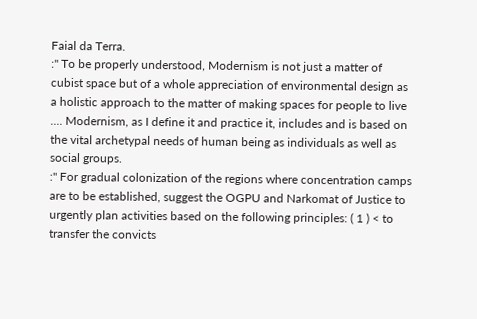Faial da Terra.
:" To be properly understood, Modernism is not just a matter of cubist space but of a whole appreciation of environmental design as a holistic approach to the matter of making spaces for people to live .... Modernism, as I define it and practice it, includes and is based on the vital archetypal needs of human being as individuals as well as social groups.
:" For gradual colonization of the regions where concentration camps are to be established, suggest the OGPU and Narkomat of Justice to urgently plan activities based on the following principles: ( 1 ) < to transfer the convicts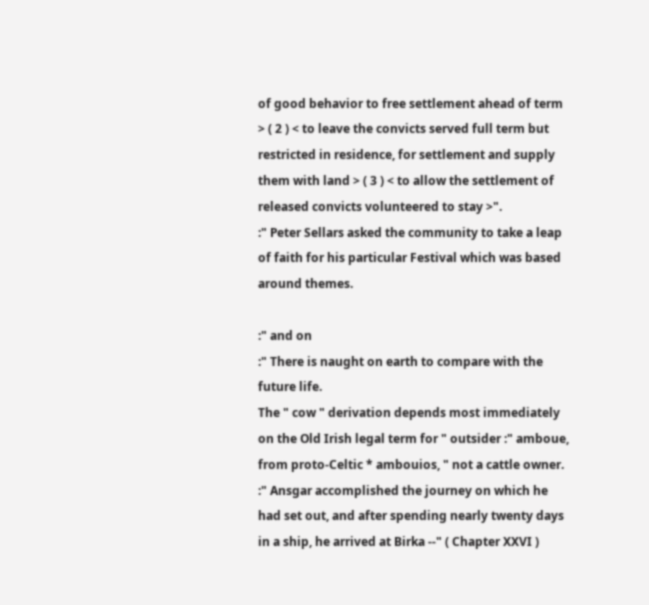of good behavior to free settlement ahead of term > ( 2 ) < to leave the convicts served full term but restricted in residence, for settlement and supply them with land > ( 3 ) < to allow the settlement of released convicts volunteered to stay >".
:" Peter Sellars asked the community to take a leap of faith for his particular Festival which was based around themes.

:" and on
:" There is naught on earth to compare with the future life.
The " cow " derivation depends most immediately on the Old Irish legal term for " outsider :" amboue, from proto-Celtic * ambouios, " not a cattle owner.
:" Ansgar accomplished the journey on which he had set out, and after spending nearly twenty days in a ship, he arrived at Birka --" ( Chapter XXVI )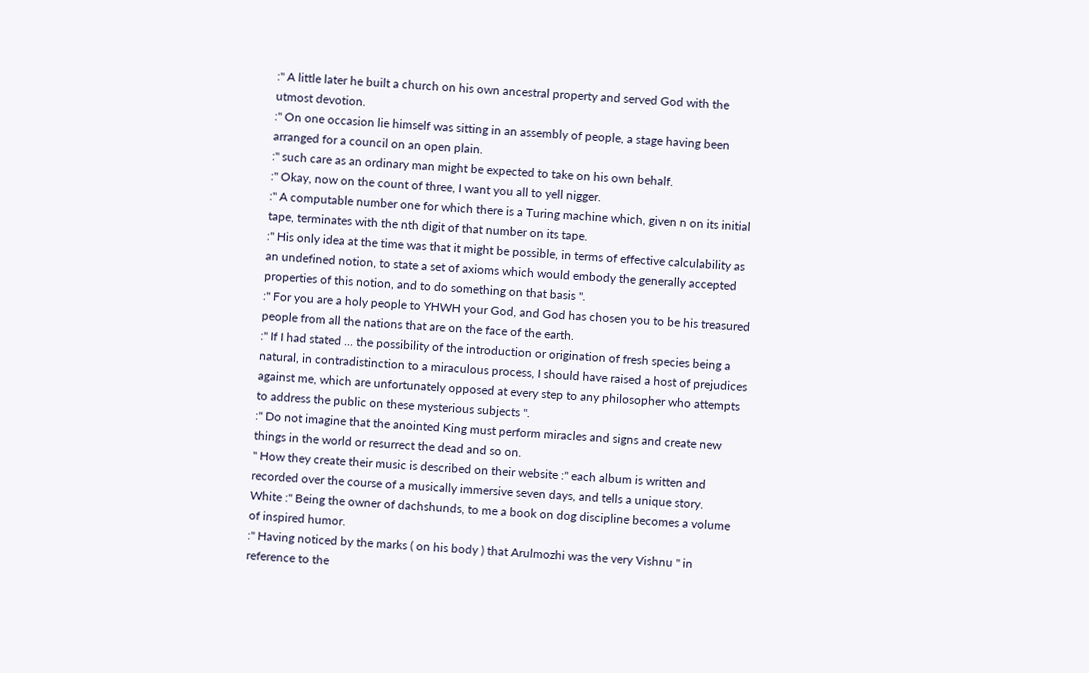:" A little later he built a church on his own ancestral property and served God with the utmost devotion.
:" On one occasion lie himself was sitting in an assembly of people, a stage having been arranged for a council on an open plain.
:" such care as an ordinary man might be expected to take on his own behalf.
:" Okay, now on the count of three, I want you all to yell nigger.
:" A computable number one for which there is a Turing machine which, given n on its initial tape, terminates with the nth digit of that number on its tape.
:" His only idea at the time was that it might be possible, in terms of effective calculability as an undefined notion, to state a set of axioms which would embody the generally accepted properties of this notion, and to do something on that basis ".
:" For you are a holy people to YHWH your God, and God has chosen you to be his treasured people from all the nations that are on the face of the earth.
:" If I had stated ... the possibility of the introduction or origination of fresh species being a natural, in contradistinction to a miraculous process, I should have raised a host of prejudices against me, which are unfortunately opposed at every step to any philosopher who attempts to address the public on these mysterious subjects ".
:" Do not imagine that the anointed King must perform miracles and signs and create new things in the world or resurrect the dead and so on.
" How they create their music is described on their website :" each album is written and recorded over the course of a musically immersive seven days, and tells a unique story.
White :" Being the owner of dachshunds, to me a book on dog discipline becomes a volume of inspired humor.
:" Having noticed by the marks ( on his body ) that Arulmozhi was the very Vishnu " in reference to the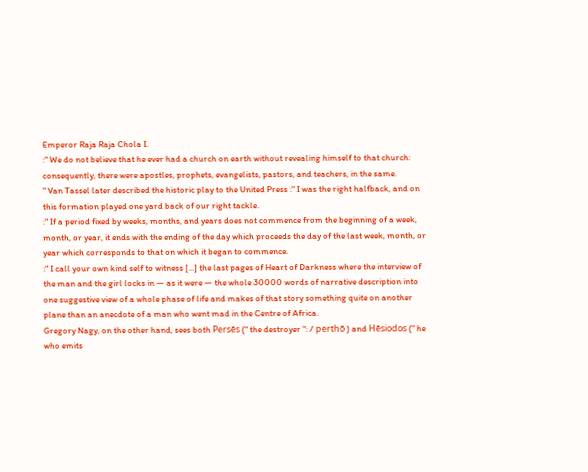Emperor Raja Raja Chola I.
:" We do not believe that he ever had a church on earth without revealing himself to that church: consequently, there were apostles, prophets, evangelists, pastors, and teachers, in the same.
" Van Tassel later described the historic play to the United Press :" I was the right halfback, and on this formation played one yard back of our right tackle.
:" If a period fixed by weeks, months, and years does not commence from the beginning of a week, month, or year, it ends with the ending of the day which proceeds the day of the last week, month, or year which corresponds to that on which it began to commence.
:" I call your own kind self to witness [...] the last pages of Heart of Darkness where the interview of the man and the girl locks in — as it were — the whole 30000 words of narrative description into one suggestive view of a whole phase of life and makes of that story something quite on another plane than an anecdote of a man who went mad in the Centre of Africa.
Gregory Nagy, on the other hand, sees both Persēs (" the destroyer ": / perthō ) and Hēsiodos (" he who emits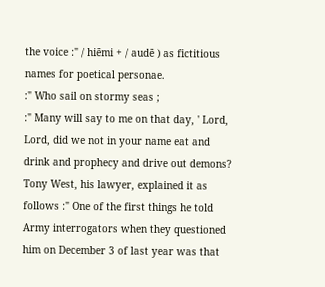the voice :" / hiēmi + / audē ) as fictitious names for poetical personae.
:" Who sail on stormy seas ;
:" Many will say to me on that day, ' Lord, Lord, did we not in your name eat and drink and prophecy and drive out demons?
Tony West, his lawyer, explained it as follows :" One of the first things he told Army interrogators when they questioned him on December 3 of last year was that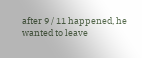after 9 / 11 happened, he wanted to leave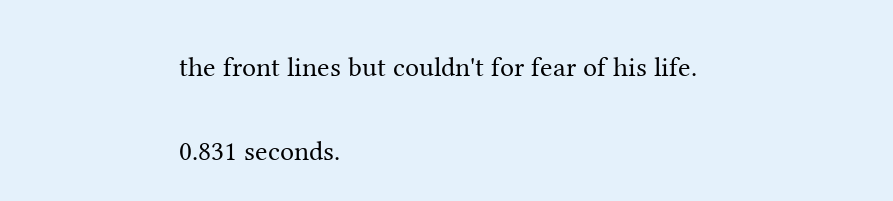the front lines but couldn't for fear of his life.

0.831 seconds.